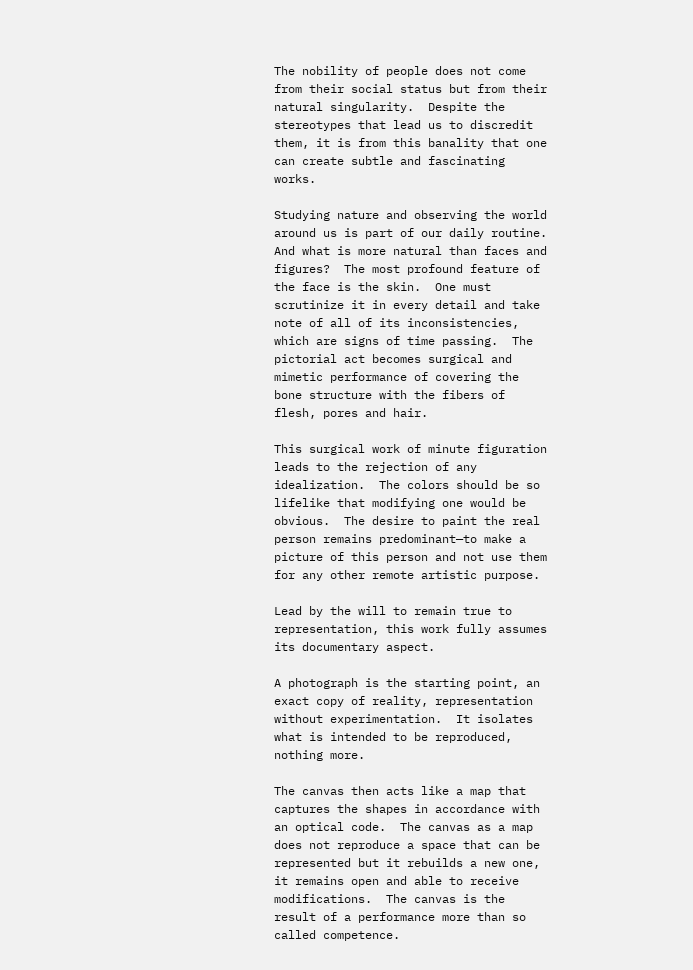The nobility of people does not come from their social status but from their natural singularity.  Despite the stereotypes that lead us to discredit them, it is from this banality that one can create subtle and fascinating works.

Studying nature and observing the world around us is part of our daily routine.  And what is more natural than faces and figures?  The most profound feature of the face is the skin.  One must scrutinize it in every detail and take note of all of its inconsistencies, which are signs of time passing.  The pictorial act becomes surgical and mimetic performance of covering the bone structure with the fibers of flesh, pores and hair.

This surgical work of minute figuration leads to the rejection of any idealization.  The colors should be so lifelike that modifying one would be obvious.  The desire to paint the real person remains predominant—to make a picture of this person and not use them for any other remote artistic purpose.

Lead by the will to remain true to representation, this work fully assumes its documentary aspect.

A photograph is the starting point, an exact copy of reality, representation without experimentation.  It isolates what is intended to be reproduced, nothing more.

The canvas then acts like a map that captures the shapes in accordance with an optical code.  The canvas as a map does not reproduce a space that can be represented but it rebuilds a new one, it remains open and able to receive modifications.  The canvas is the result of a performance more than so called competence.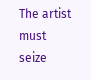The artist must seize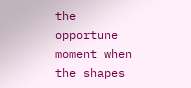the opportune moment when the shapes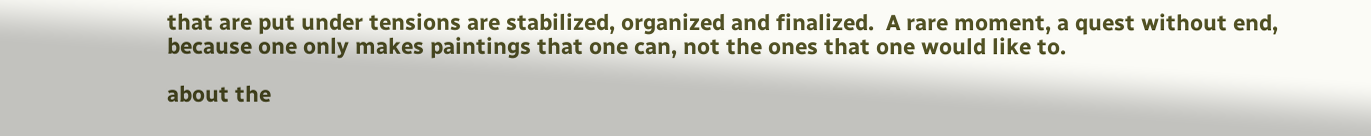that are put under tensions are stabilized, organized and finalized.  A rare moment, a quest without end, because one only makes paintings that one can, not the ones that one would like to.

about the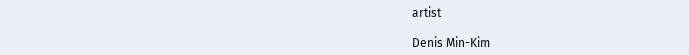artist

Denis Min-Kim